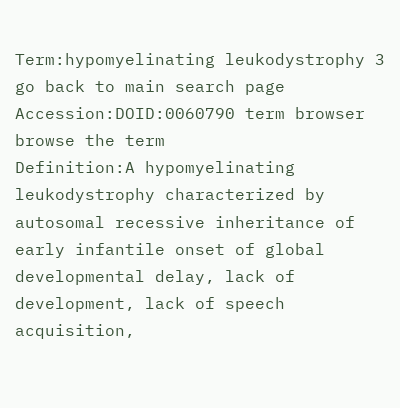Term:hypomyelinating leukodystrophy 3
go back to main search page
Accession:DOID:0060790 term browser browse the term
Definition:A hypomyelinating leukodystrophy characterized by autosomal recessive inheritance of early infantile onset of global developmental delay, lack of development, lack of speech acquisition,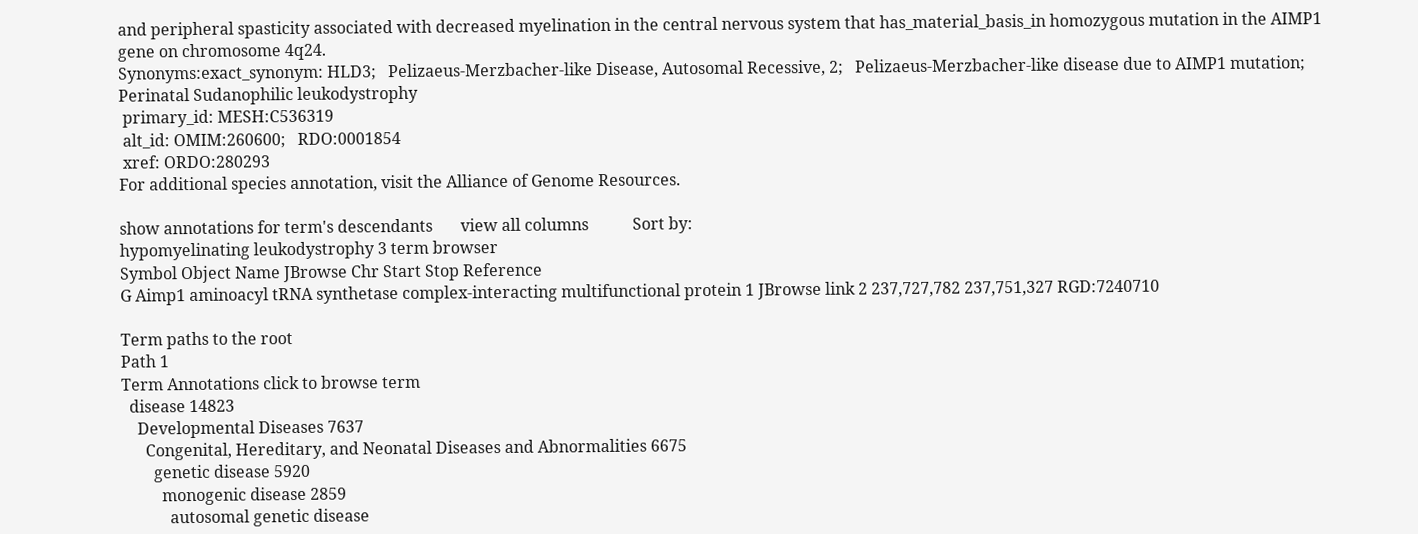and peripheral spasticity associated with decreased myelination in the central nervous system that has_material_basis_in homozygous mutation in the AIMP1 gene on chromosome 4q24.
Synonyms:exact_synonym: HLD3;   Pelizaeus-Merzbacher-like Disease, Autosomal Recessive, 2;   Pelizaeus-Merzbacher-like disease due to AIMP1 mutation;   Perinatal Sudanophilic leukodystrophy
 primary_id: MESH:C536319
 alt_id: OMIM:260600;   RDO:0001854
 xref: ORDO:280293
For additional species annotation, visit the Alliance of Genome Resources.

show annotations for term's descendants       view all columns           Sort by:
hypomyelinating leukodystrophy 3 term browser
Symbol Object Name JBrowse Chr Start Stop Reference
G Aimp1 aminoacyl tRNA synthetase complex-interacting multifunctional protein 1 JBrowse link 2 237,727,782 237,751,327 RGD:7240710

Term paths to the root
Path 1
Term Annotations click to browse term
  disease 14823
    Developmental Diseases 7637
      Congenital, Hereditary, and Neonatal Diseases and Abnormalities 6675
        genetic disease 5920
          monogenic disease 2859
            autosomal genetic disease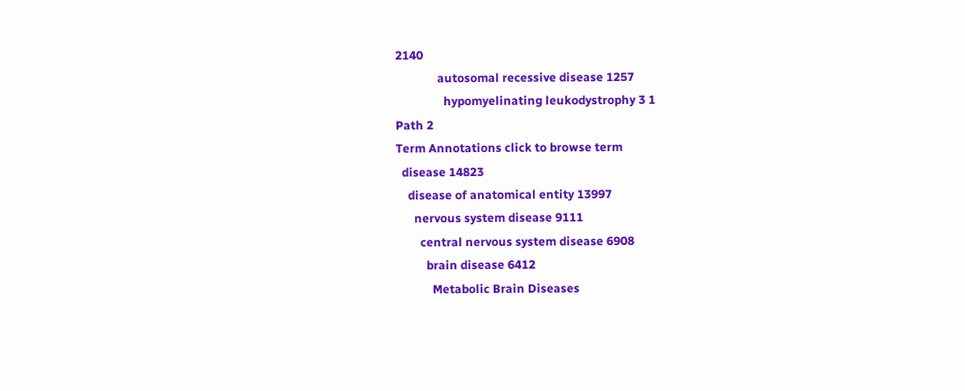2140
              autosomal recessive disease 1257
                hypomyelinating leukodystrophy 3 1
Path 2
Term Annotations click to browse term
  disease 14823
    disease of anatomical entity 13997
      nervous system disease 9111
        central nervous system disease 6908
          brain disease 6412
            Metabolic Brain Diseases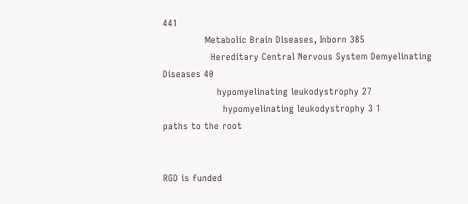441
              Metabolic Brain Diseases, Inborn 385
                Hereditary Central Nervous System Demyelinating Diseases 40
                  hypomyelinating leukodystrophy 27
                    hypomyelinating leukodystrophy 3 1
paths to the root


RGD is funded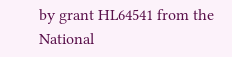by grant HL64541 from the National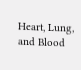Heart, Lung, and Blood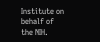Institute on behalf of the NIH.